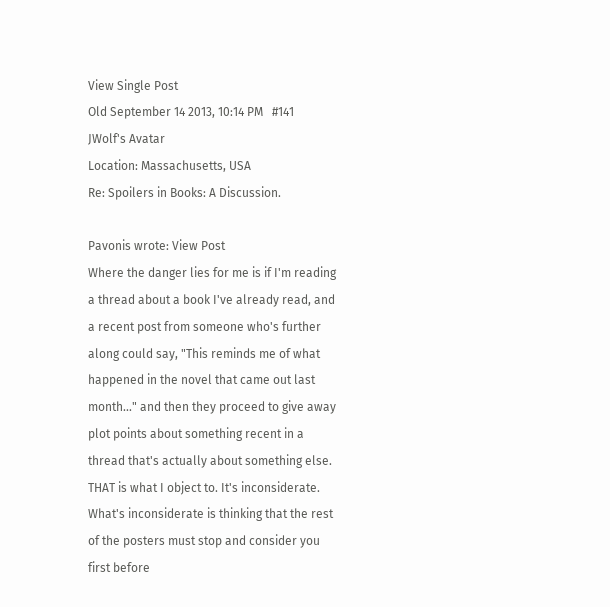View Single Post
Old September 14 2013, 10:14 PM   #141
JWolf's Avatar
Location: Massachusetts, USA
Re: Spoilers in Books: A Discussion.

Pavonis wrote: View Post
Where the danger lies for me is if I'm reading a thread about a book I've already read, and a recent post from someone who's further along could say, "This reminds me of what happened in the novel that came out last month..." and then they proceed to give away plot points about something recent in a thread that's actually about something else. THAT is what I object to. It's inconsiderate.
What's inconsiderate is thinking that the rest of the posters must stop and consider you first before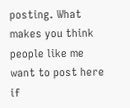posting. What makes you think people like me want to post here if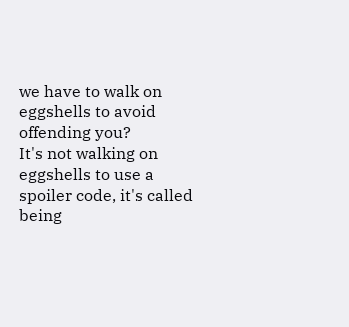we have to walk on eggshells to avoid offending you?
It's not walking on eggshells to use a spoiler code, it's called being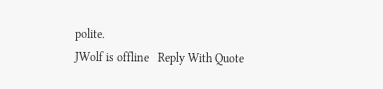polite.
JWolf is offline   Reply With Quote